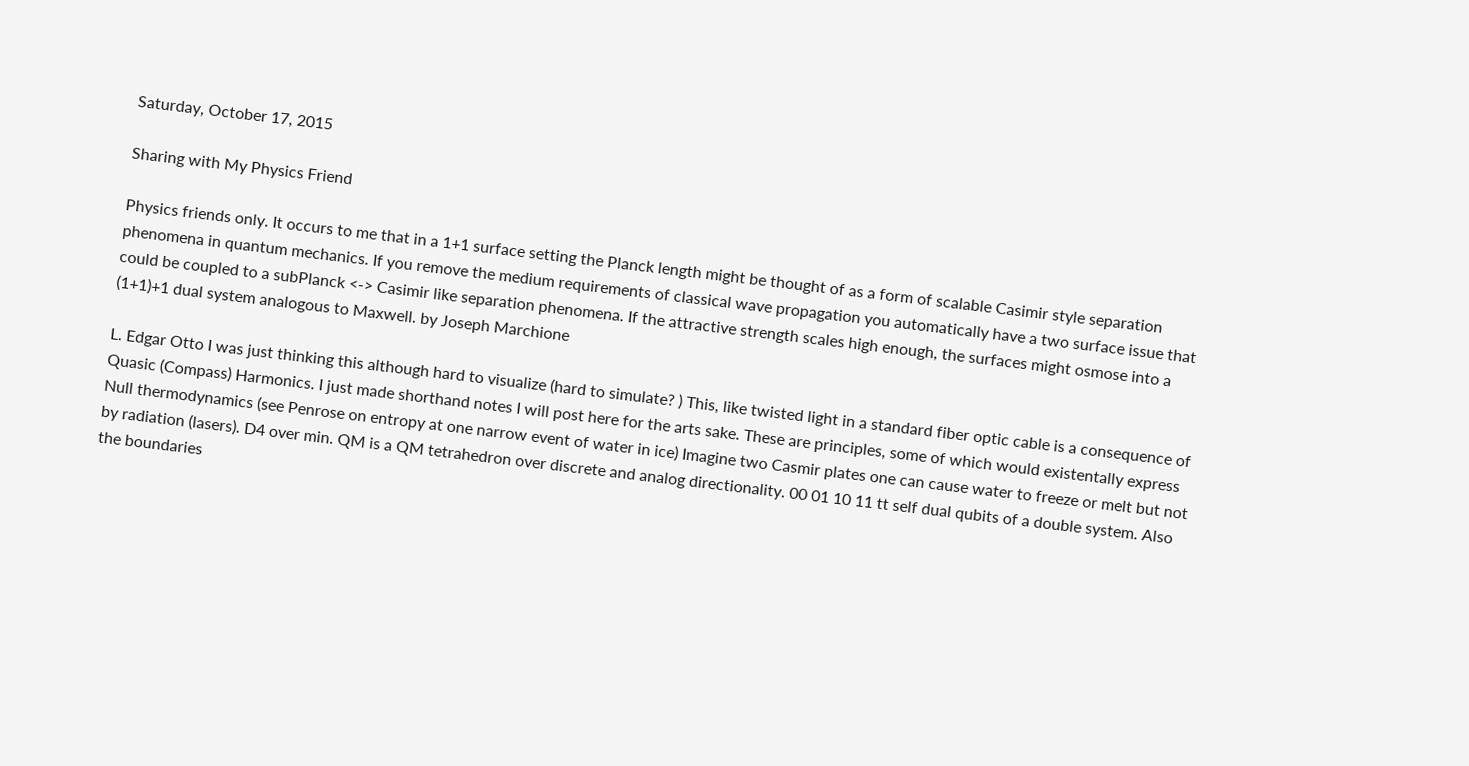Saturday, October 17, 2015

Sharing with My Physics Friend

Physics friends only. It occurs to me that in a 1+1 surface setting the Planck length might be thought of as a form of scalable Casimir style separation phenomena in quantum mechanics. If you remove the medium requirements of classical wave propagation you automatically have a two surface issue that could be coupled to a subPlanck <-> Casimir like separation phenomena. If the attractive strength scales high enough, the surfaces might osmose into a (1+1)+1 dual system analogous to Maxwell. by Joseph Marchione

L. Edgar Otto I was just thinking this although hard to visualize (hard to simulate? ) This, like twisted light in a standard fiber optic cable is a consequence of Quasic (Compass) Harmonics. I just made shorthand notes I will post here for the arts sake. These are principles, some of which would existentally express Null thermodynamics (see Penrose on entropy at one narrow event of water in ice) Imagine two Casmir plates one can cause water to freeze or melt but not by radiation (lasers). D4 over min. QM is a QM tetrahedron over discrete and analog directionality. 00 01 10 11 tt self dual qubits of a double system. Also the boundaries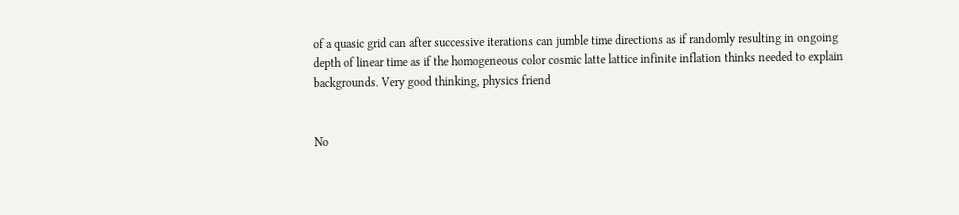of a quasic grid can after successive iterations can jumble time directions as if randomly resulting in ongoing depth of linear time as if the homogeneous color cosmic latte lattice infinite inflation thinks needed to explain backgrounds. Very good thinking, physics friend


No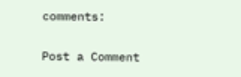comments:

Post a Comment